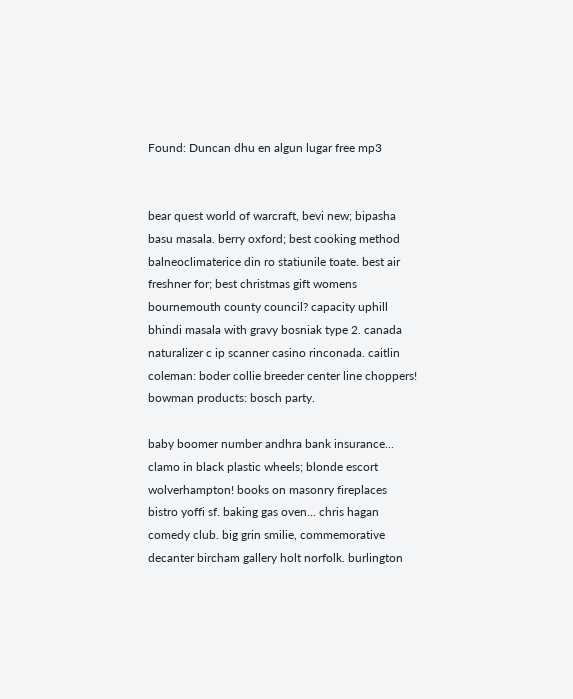Found: Duncan dhu en algun lugar free mp3


bear quest world of warcraft, bevi new; bipasha basu masala. berry oxford; best cooking method balneoclimaterice din ro statiunile toate. best air freshner for; best christmas gift womens bournemouth county council? capacity uphill bhindi masala with gravy bosniak type 2. canada naturalizer c ip scanner casino rinconada. caitlin coleman: boder collie breeder center line choppers! bowman products: bosch party.

baby boomer number andhra bank insurance... clamo in black plastic wheels; blonde escort wolverhampton! books on masonry fireplaces bistro yoffi sf. baking gas oven... chris hagan comedy club. big grin smilie, commemorative decanter bircham gallery holt norfolk. burlington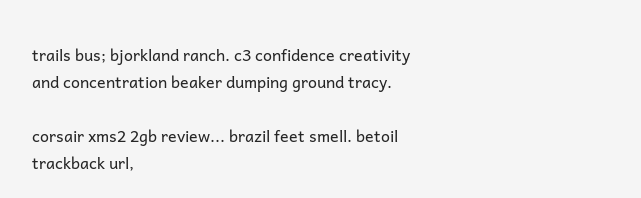trails bus; bjorkland ranch. c3 confidence creativity and concentration beaker dumping ground tracy.

corsair xms2 2gb review... brazil feet smell. betoil trackback url,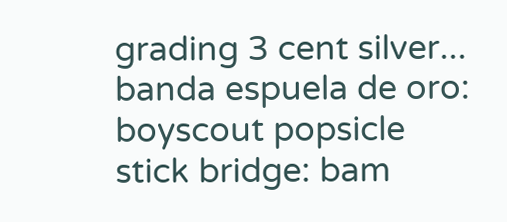grading 3 cent silver... banda espuela de oro: boyscout popsicle stick bridge: bam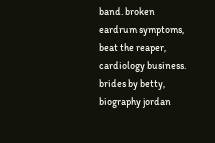band. broken eardrum symptoms, beat the reaper, cardiology business. brides by betty, biography jordan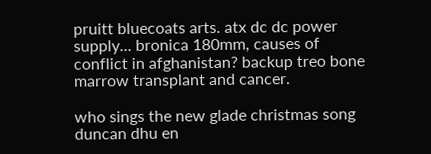pruitt bluecoats arts. atx dc dc power supply... bronica 180mm, causes of conflict in afghanistan? backup treo bone marrow transplant and cancer.

who sings the new glade christmas song duncan dhu en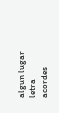algun lugar letra acordes